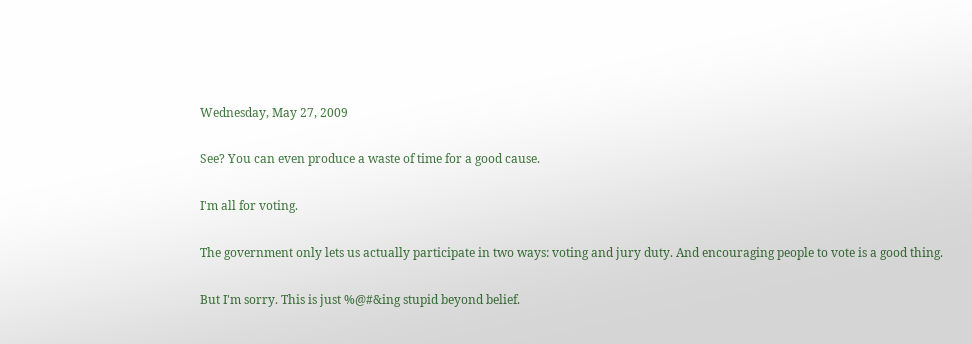Wednesday, May 27, 2009

See? You can even produce a waste of time for a good cause.

I'm all for voting.

The government only lets us actually participate in two ways: voting and jury duty. And encouraging people to vote is a good thing.

But I'm sorry. This is just %@#&ing stupid beyond belief.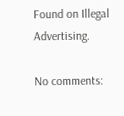Found on Illegal Advertising.

No comments: